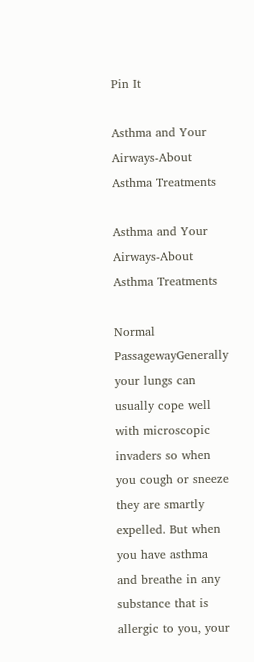Pin It

Asthma and Your Airways-About Asthma Treatments

Asthma and Your Airways-About Asthma Treatments

Normal PassagewayGenerally your lungs can usually cope well with microscopic invaders so when you cough or sneeze they are smartly expelled. But when you have asthma and breathe in any substance that is allergic to you, your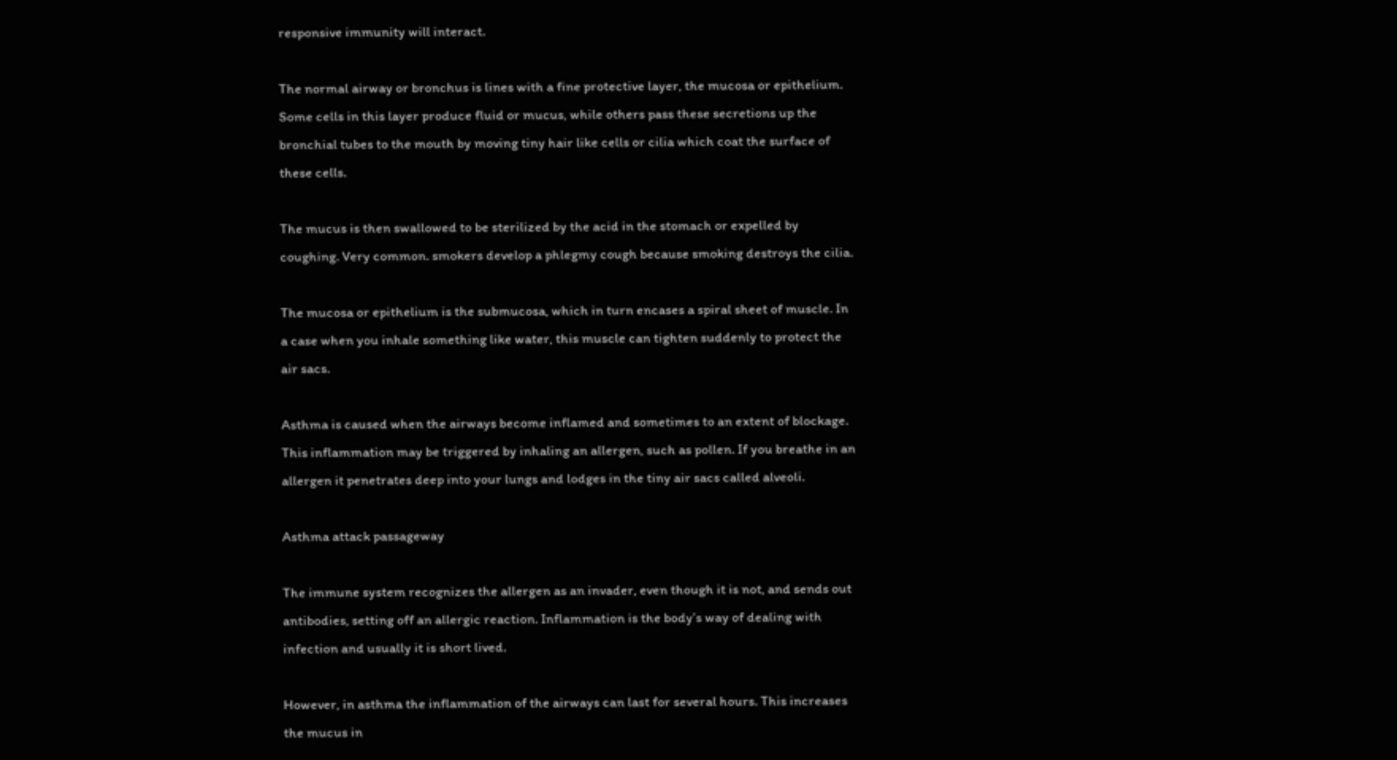responsive immunity will interact.

The normal airway or bronchus is lines with a fine protective layer, the mucosa or epithelium. Some cells in this layer produce fluid or mucus, while others pass these secretions up the bronchial tubes to the mouth by moving tiny hair like cells or cilia which coat the surface of these cells.

The mucus is then swallowed to be sterilized by the acid in the stomach or expelled by coughing. Very common. smokers develop a phlegmy cough because smoking destroys the cilia.

The mucosa or epithelium is the submucosa, which in turn encases a spiral sheet of muscle. In a case when you inhale something like water, this muscle can tighten suddenly to protect the air sacs.

Asthma is caused when the airways become inflamed and sometimes to an extent of blockage. This inflammation may be triggered by inhaling an allergen, such as pollen. If you breathe in an allergen it penetrates deep into your lungs and lodges in the tiny air sacs called alveoli.

Asthma attack passageway

The immune system recognizes the allergen as an invader, even though it is not, and sends out antibodies, setting off an allergic reaction. Inflammation is the body’s way of dealing with infection and usually it is short lived.

However, in asthma the inflammation of the airways can last for several hours. This increases the mucus in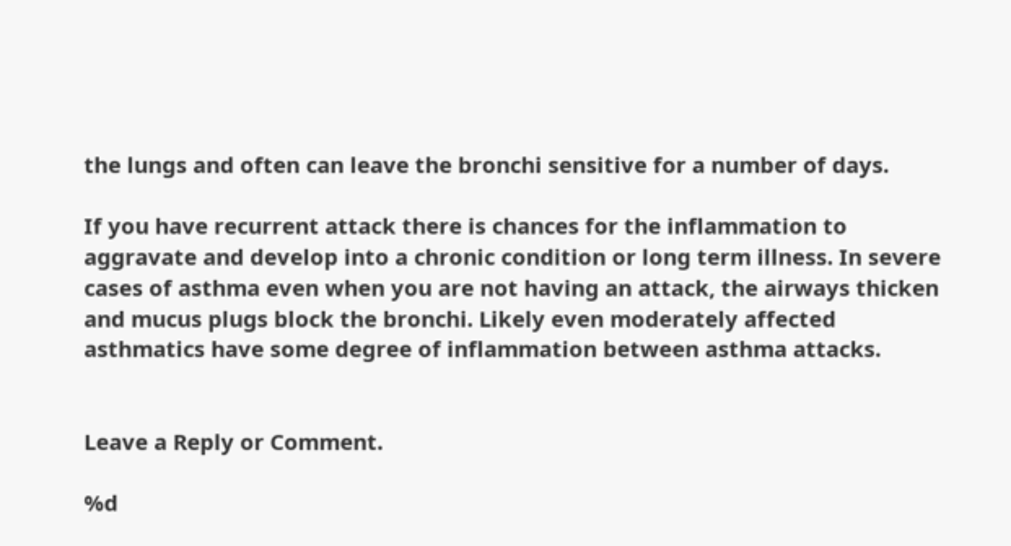the lungs and often can leave the bronchi sensitive for a number of days.

If you have recurrent attack there is chances for the inflammation to aggravate and develop into a chronic condition or long term illness. In severe cases of asthma even when you are not having an attack, the airways thicken and mucus plugs block the bronchi. Likely even moderately affected asthmatics have some degree of inflammation between asthma attacks.


Leave a Reply or Comment.

%d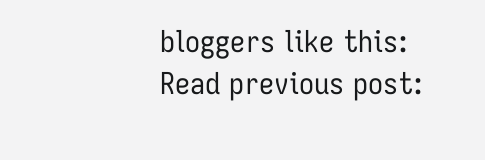bloggers like this:
Read previous post: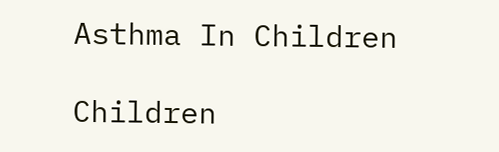Asthma In Children

Children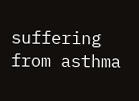suffering from asthma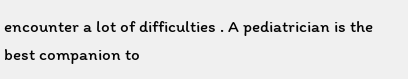encounter a lot of difficulties . A pediatrician is the best companion to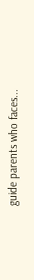guide parents who faces...